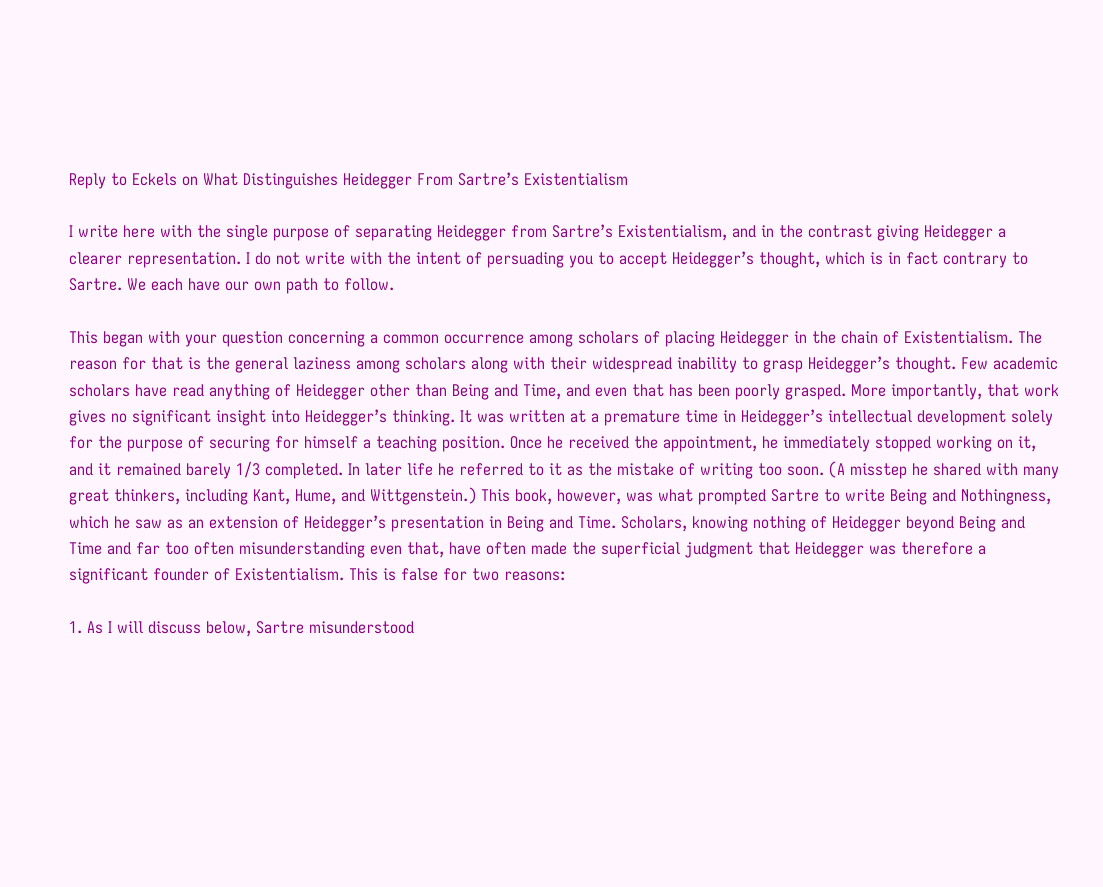Reply to Eckels on What Distinguishes Heidegger From Sartre’s Existentialism

I write here with the single purpose of separating Heidegger from Sartre’s Existentialism, and in the contrast giving Heidegger a clearer representation. I do not write with the intent of persuading you to accept Heidegger’s thought, which is in fact contrary to Sartre. We each have our own path to follow.

This began with your question concerning a common occurrence among scholars of placing Heidegger in the chain of Existentialism. The reason for that is the general laziness among scholars along with their widespread inability to grasp Heidegger’s thought. Few academic scholars have read anything of Heidegger other than Being and Time, and even that has been poorly grasped. More importantly, that work gives no significant insight into Heidegger’s thinking. It was written at a premature time in Heidegger’s intellectual development solely for the purpose of securing for himself a teaching position. Once he received the appointment, he immediately stopped working on it, and it remained barely 1/3 completed. In later life he referred to it as the mistake of writing too soon. (A misstep he shared with many great thinkers, including Kant, Hume, and Wittgenstein.) This book, however, was what prompted Sartre to write Being and Nothingness, which he saw as an extension of Heidegger’s presentation in Being and Time. Scholars, knowing nothing of Heidegger beyond Being and Time and far too often misunderstanding even that, have often made the superficial judgment that Heidegger was therefore a significant founder of Existentialism. This is false for two reasons:

1. As I will discuss below, Sartre misunderstood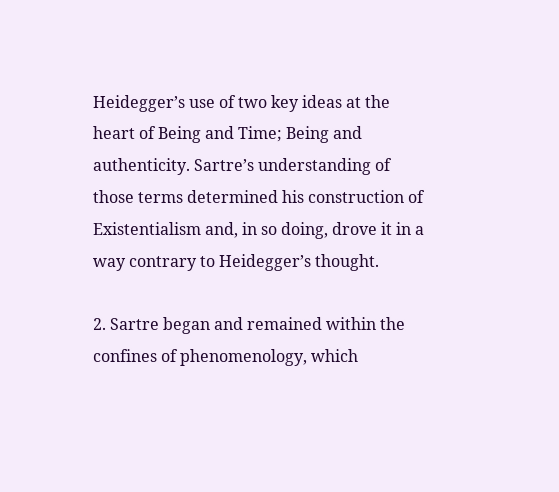Heidegger’s use of two key ideas at the heart of Being and Time; Being and authenticity. Sartre’s understanding of those terms determined his construction of Existentialism and, in so doing, drove it in a way contrary to Heidegger’s thought.

2. Sartre began and remained within the confines of phenomenology, which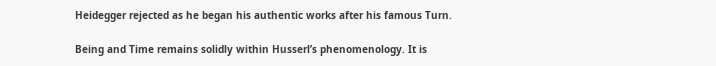Heidegger rejected as he began his authentic works after his famous Turn.

Being and Time remains solidly within Husserl’s phenomenology. It is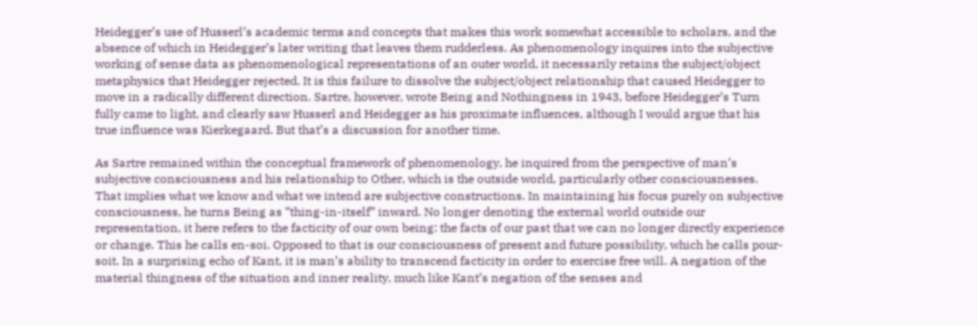Heidegger’s use of Husserl’s academic terms and concepts that makes this work somewhat accessible to scholars, and the absence of which in Heidegger’s later writing that leaves them rudderless. As phenomenology inquires into the subjective working of sense data as phenomenological representations of an outer world, it necessarily retains the subject/object metaphysics that Heidegger rejected. It is this failure to dissolve the subject/object relationship that caused Heidegger to move in a radically different direction. Sartre, however, wrote Being and Nothingness in 1943, before Heidegger’s Turn fully came to light, and clearly saw Husserl and Heidegger as his proximate influences, although I would argue that his true influence was Kierkegaard. But that’s a discussion for another time.

As Sartre remained within the conceptual framework of phenomenology, he inquired from the perspective of man’s subjective consciousness and his relationship to Other, which is the outside world, particularly other consciousnesses. That implies what we know and what we intend are subjective constructions. In maintaining his focus purely on subjective consciousness, he turns Being as “thing-in-itself” inward. No longer denoting the external world outside our representation, it here refers to the facticity of our own being: the facts of our past that we can no longer directly experience or change. This he calls en-soi. Opposed to that is our consciousness of present and future possibility, which he calls pour-soit. In a surprising echo of Kant, it is man’s ability to transcend facticity in order to exercise free will. A negation of the material thingness of the situation and inner reality, much like Kant’s negation of the senses and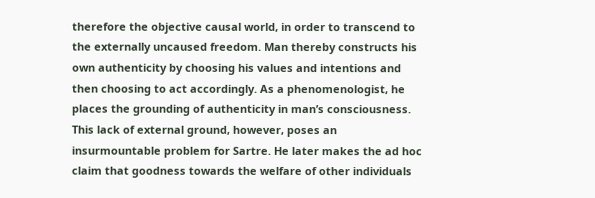therefore the objective causal world, in order to transcend to the externally uncaused freedom. Man thereby constructs his own authenticity by choosing his values and intentions and then choosing to act accordingly. As a phenomenologist, he places the grounding of authenticity in man’s consciousness. This lack of external ground, however, poses an insurmountable problem for Sartre. He later makes the ad hoc claim that goodness towards the welfare of other individuals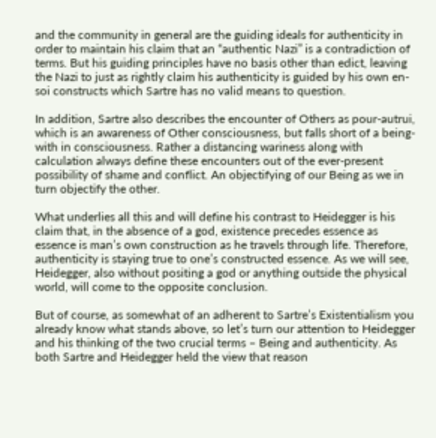and the community in general are the guiding ideals for authenticity in order to maintain his claim that an “authentic Nazi” is a contradiction of terms. But his guiding principles have no basis other than edict, leaving the Nazi to just as rightly claim his authenticity is guided by his own en-soi constructs which Sartre has no valid means to question.

In addition, Sartre also describes the encounter of Others as pour-autrui, which is an awareness of Other consciousness, but falls short of a being-with in consciousness. Rather a distancing wariness along with calculation always define these encounters out of the ever-present possibility of shame and conflict. An objectifying of our Being as we in turn objectify the other.

What underlies all this and will define his contrast to Heidegger is his claim that, in the absence of a god, existence precedes essence as essence is man’s own construction as he travels through life. Therefore, authenticity is staying true to one’s constructed essence. As we will see, Heidegger, also without positing a god or anything outside the physical world, will come to the opposite conclusion.

But of course, as somewhat of an adherent to Sartre’s Existentialism you already know what stands above, so let’s turn our attention to Heidegger and his thinking of the two crucial terms – Being and authenticity. As both Sartre and Heidegger held the view that reason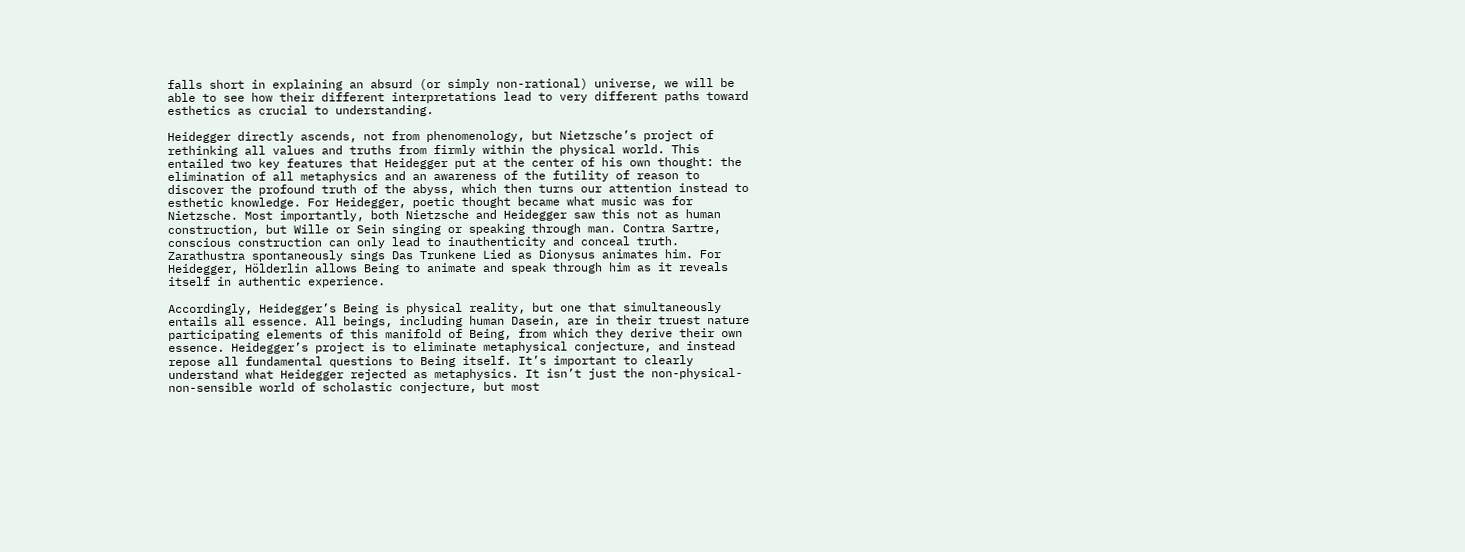falls short in explaining an absurd (or simply non-rational) universe, we will be able to see how their different interpretations lead to very different paths toward esthetics as crucial to understanding.

Heidegger directly ascends, not from phenomenology, but Nietzsche’s project of rethinking all values and truths from firmly within the physical world. This entailed two key features that Heidegger put at the center of his own thought: the elimination of all metaphysics and an awareness of the futility of reason to discover the profound truth of the abyss, which then turns our attention instead to esthetic knowledge. For Heidegger, poetic thought became what music was for Nietzsche. Most importantly, both Nietzsche and Heidegger saw this not as human construction, but Wille or Sein singing or speaking through man. Contra Sartre, conscious construction can only lead to inauthenticity and conceal truth. Zarathustra spontaneously sings Das Trunkene Lied as Dionysus animates him. For Heidegger, Hölderlin allows Being to animate and speak through him as it reveals itself in authentic experience.

Accordingly, Heidegger’s Being is physical reality, but one that simultaneously entails all essence. All beings, including human Dasein, are in their truest nature participating elements of this manifold of Being, from which they derive their own essence. Heidegger’s project is to eliminate metaphysical conjecture, and instead repose all fundamental questions to Being itself. It’s important to clearly understand what Heidegger rejected as metaphysics. It isn’t just the non-physical-non-sensible world of scholastic conjecture, but most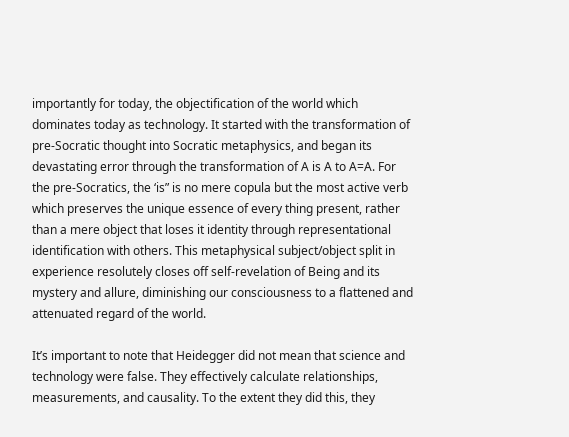importantly for today, the objectification of the world which dominates today as technology. It started with the transformation of pre-Socratic thought into Socratic metaphysics, and began its devastating error through the transformation of A is A to A=A. For the pre-Socratics, the ‘is” is no mere copula but the most active verb which preserves the unique essence of every thing present, rather than a mere object that loses it identity through representational identification with others. This metaphysical subject/object split in experience resolutely closes off self-revelation of Being and its mystery and allure, diminishing our consciousness to a flattened and attenuated regard of the world.

It’s important to note that Heidegger did not mean that science and technology were false. They effectively calculate relationships, measurements, and causality. To the extent they did this, they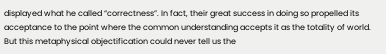displayed what he called “correctness”. In fact, their great success in doing so propelled its acceptance to the point where the common understanding accepts it as the totality of world. But this metaphysical objectification could never tell us the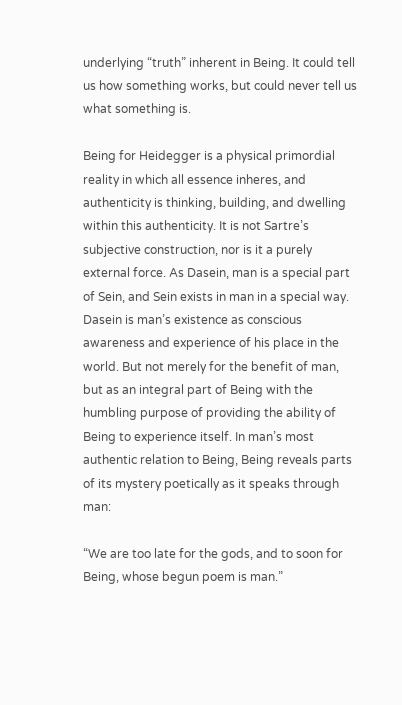underlying “truth” inherent in Being. It could tell us how something works, but could never tell us what something is.

Being for Heidegger is a physical primordial reality in which all essence inheres, and authenticity is thinking, building, and dwelling within this authenticity. It is not Sartre’s subjective construction, nor is it a purely external force. As Dasein, man is a special part of Sein, and Sein exists in man in a special way. Dasein is man’s existence as conscious awareness and experience of his place in the world. But not merely for the benefit of man, but as an integral part of Being with the humbling purpose of providing the ability of Being to experience itself. In man’s most authentic relation to Being, Being reveals parts of its mystery poetically as it speaks through man:

“We are too late for the gods, and to soon for Being, whose begun poem is man.”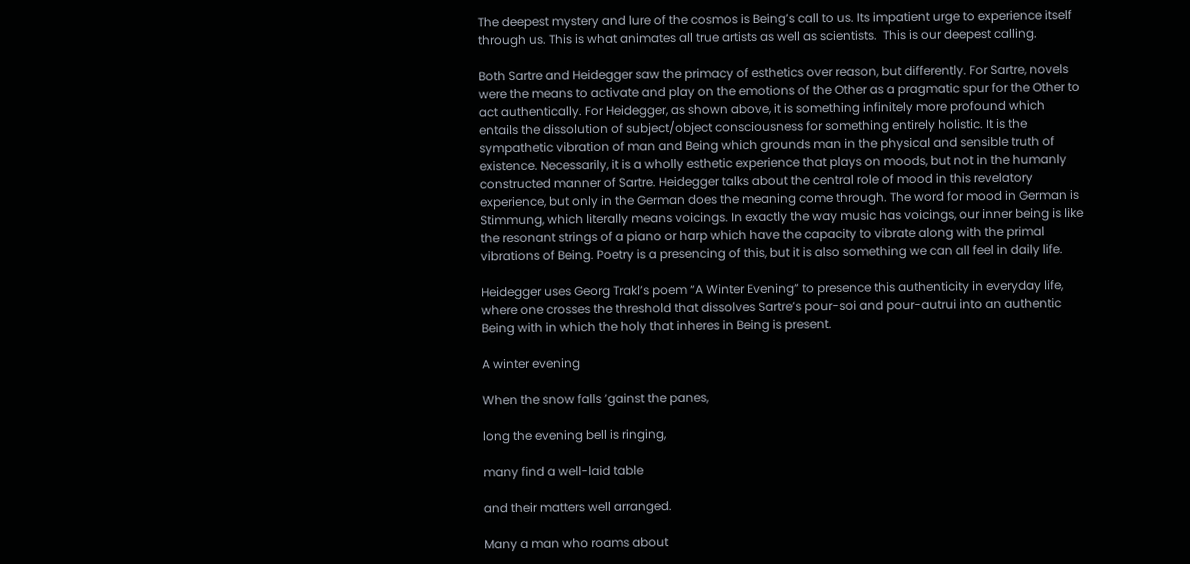The deepest mystery and lure of the cosmos is Being’s call to us. Its impatient urge to experience itself through us. This is what animates all true artists as well as scientists.  This is our deepest calling.

Both Sartre and Heidegger saw the primacy of esthetics over reason, but differently. For Sartre, novels were the means to activate and play on the emotions of the Other as a pragmatic spur for the Other to act authentically. For Heidegger, as shown above, it is something infinitely more profound which entails the dissolution of subject/object consciousness for something entirely holistic. It is the sympathetic vibration of man and Being which grounds man in the physical and sensible truth of existence. Necessarily, it is a wholly esthetic experience that plays on moods, but not in the humanly constructed manner of Sartre. Heidegger talks about the central role of mood in this revelatory experience, but only in the German does the meaning come through. The word for mood in German is Stimmung, which literally means voicings. In exactly the way music has voicings, our inner being is like the resonant strings of a piano or harp which have the capacity to vibrate along with the primal vibrations of Being. Poetry is a presencing of this, but it is also something we can all feel in daily life.

Heidegger uses Georg Trakl’s poem “A Winter Evening” to presence this authenticity in everyday life, where one crosses the threshold that dissolves Sartre’s pour-soi and pour-autrui into an authentic Being with in which the holy that inheres in Being is present.

A winter evening

When the snow falls ’gainst the panes,

long the evening bell is ringing,

many find a well-laid table

and their matters well arranged.

Many a man who roams about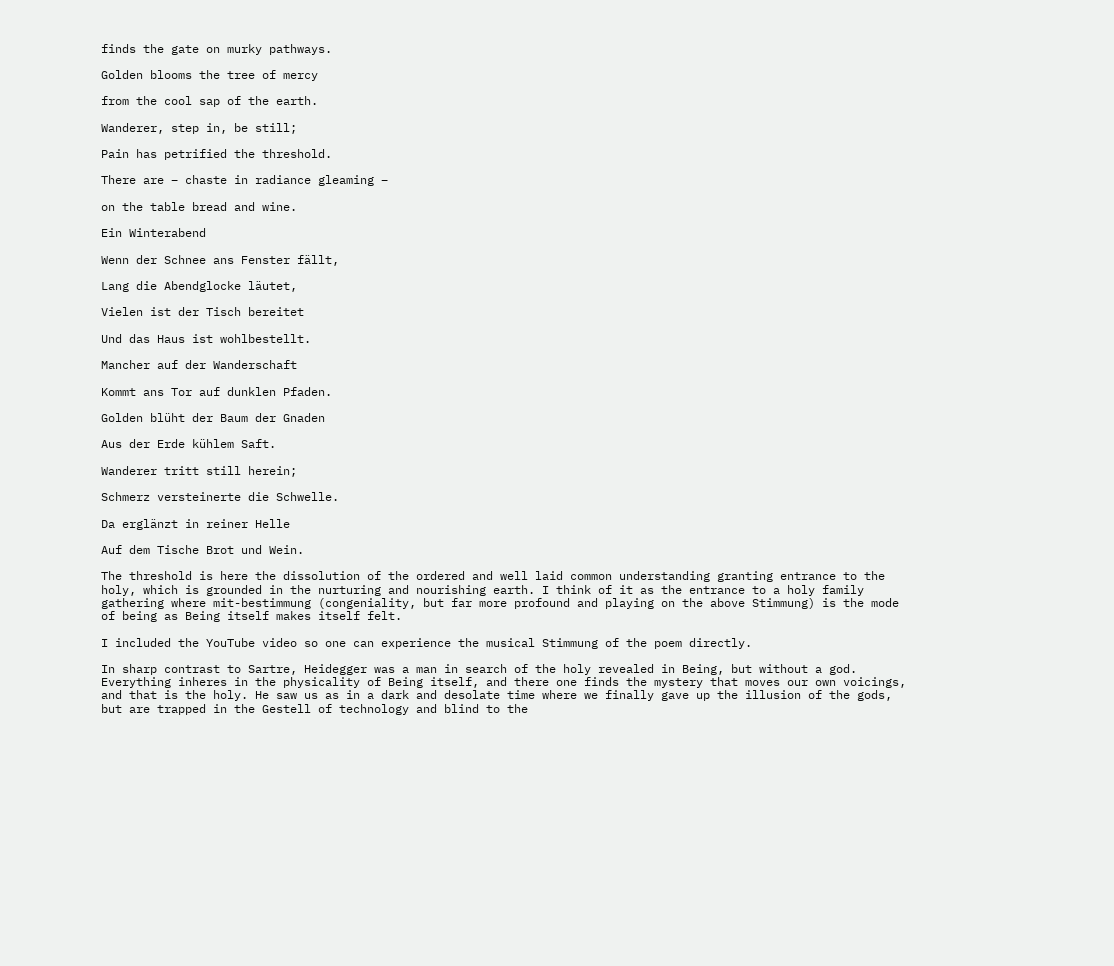finds the gate on murky pathways.

Golden blooms the tree of mercy

from the cool sap of the earth.

Wanderer, step in, be still;

Pain has petrified the threshold.

There are – chaste in radiance gleaming –

on the table bread and wine.

Ein Winterabend

Wenn der Schnee ans Fenster fällt,

Lang die Abendglocke läutet,

Vielen ist der Tisch bereitet

Und das Haus ist wohlbestellt.

Mancher auf der Wanderschaft

Kommt ans Tor auf dunklen Pfaden.

Golden blüht der Baum der Gnaden

Aus der Erde kühlem Saft.

Wanderer tritt still herein;

Schmerz versteinerte die Schwelle.

Da erglänzt in reiner Helle

Auf dem Tische Brot und Wein.

The threshold is here the dissolution of the ordered and well laid common understanding granting entrance to the holy, which is grounded in the nurturing and nourishing earth. I think of it as the entrance to a holy family gathering where mit-bestimmung (congeniality, but far more profound and playing on the above Stimmung) is the mode of being as Being itself makes itself felt.

I included the YouTube video so one can experience the musical Stimmung of the poem directly.

In sharp contrast to Sartre, Heidegger was a man in search of the holy revealed in Being, but without a god. Everything inheres in the physicality of Being itself, and there one finds the mystery that moves our own voicings, and that is the holy. He saw us as in a dark and desolate time where we finally gave up the illusion of the gods, but are trapped in the Gestell of technology and blind to the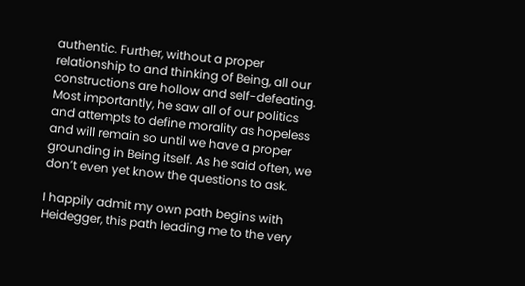authentic. Further, without a proper relationship to and thinking of Being, all our constructions are hollow and self-defeating. Most importantly, he saw all of our politics and attempts to define morality as hopeless and will remain so until we have a proper grounding in Being itself. As he said often, we don’t even yet know the questions to ask.

I happily admit my own path begins with Heidegger, this path leading me to the very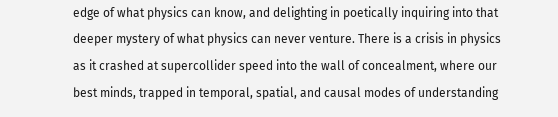edge of what physics can know, and delighting in poetically inquiring into that deeper mystery of what physics can never venture. There is a crisis in physics as it crashed at supercollider speed into the wall of concealment, where our best minds, trapped in temporal, spatial, and causal modes of understanding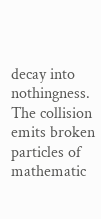decay into nothingness. The collision emits broken particles of mathematic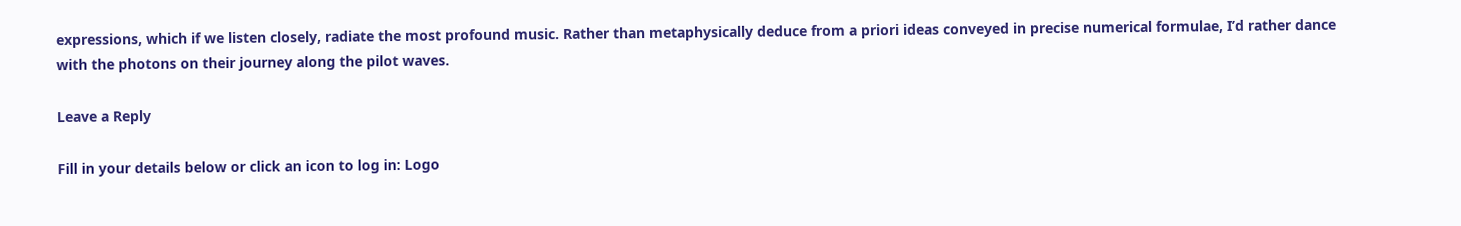expressions, which if we listen closely, radiate the most profound music. Rather than metaphysically deduce from a priori ideas conveyed in precise numerical formulae, I’d rather dance with the photons on their journey along the pilot waves.

Leave a Reply

Fill in your details below or click an icon to log in: Logo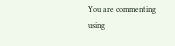You are commenting using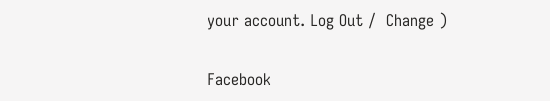your account. Log Out /  Change )

Facebook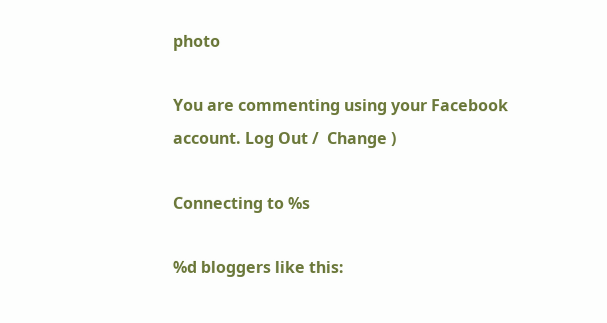photo

You are commenting using your Facebook account. Log Out /  Change )

Connecting to %s

%d bloggers like this: